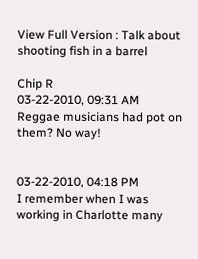View Full Version : Talk about shooting fish in a barrel

Chip R
03-22-2010, 09:31 AM
Reggae musicians had pot on them? No way!


03-22-2010, 04:18 PM
I remember when I was working in Charlotte many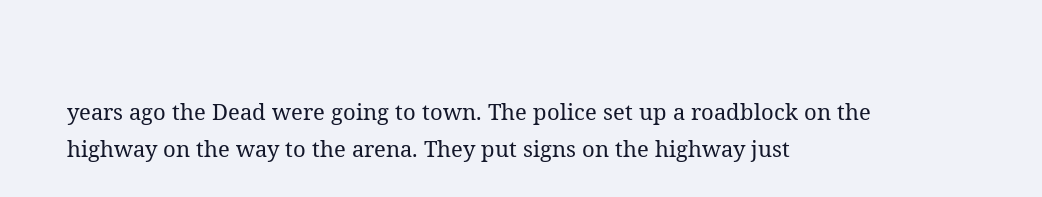years ago the Dead were going to town. The police set up a roadblock on the highway on the way to the arena. They put signs on the highway just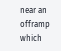near an offramp which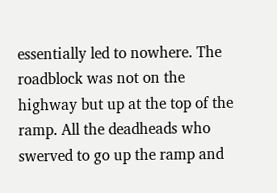essentially led to nowhere. The roadblock was not on the highway but up at the top of the ramp. All the deadheads who swerved to go up the ramp and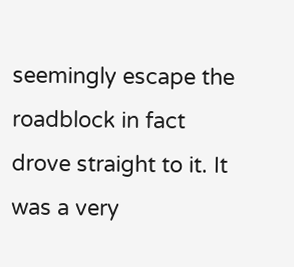seemingly escape the roadblock in fact drove straight to it. It was a very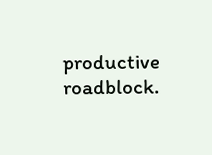productive roadblock.